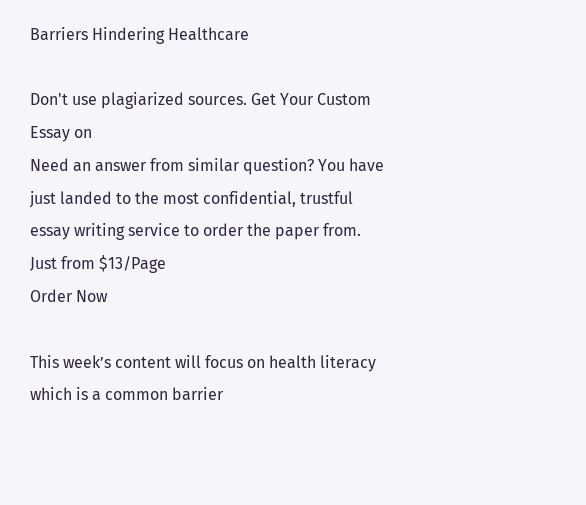Barriers Hindering Healthcare

Don't use plagiarized sources. Get Your Custom Essay on
Need an answer from similar question? You have just landed to the most confidential, trustful essay writing service to order the paper from.
Just from $13/Page
Order Now

This week’s content will focus on health literacy which is a common barrier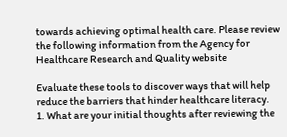towards achieving optimal health care. Please review the following information from the Agency for Healthcare Research and Quality website

Evaluate these tools to discover ways that will help reduce the barriers that hinder healthcare literacy.
1. What are your initial thoughts after reviewing the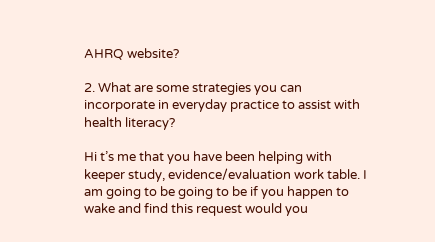AHRQ website?

2. What are some strategies you can incorporate in everyday practice to assist with health literacy?

Hi t’s me that you have been helping with keeper study, evidence/evaluation work table. I am going to be going to be if you happen to wake and find this request would you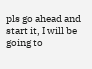pls go ahead and start it, I will be going to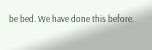be bed. We have done this before.